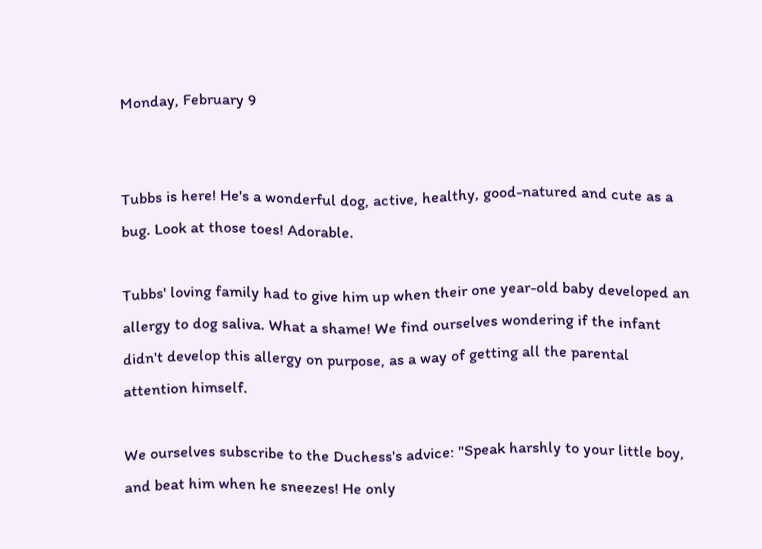Monday, February 9


Tubbs is here! He's a wonderful dog, active, healthy, good-natured and cute as a bug. Look at those toes! Adorable.

Tubbs' loving family had to give him up when their one year-old baby developed an allergy to dog saliva. What a shame! We find ourselves wondering if the infant didn't develop this allergy on purpose, as a way of getting all the parental attention himself.

We ourselves subscribe to the Duchess's advice: "Speak harshly to your little boy, and beat him when he sneezes! He only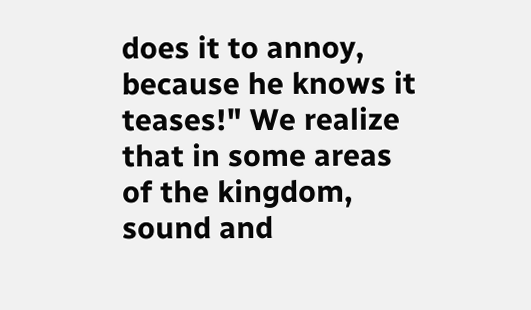does it to annoy, because he knows it teases!" We realize that in some areas of the kingdom, sound and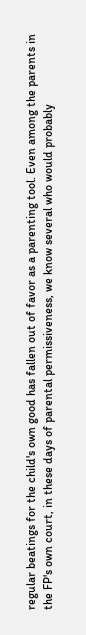regular beatings for the child's own good has fallen out of favor as a parenting tool. Even among the parents in the FP's own court, in these days of parental permissiveness, we know several who would probably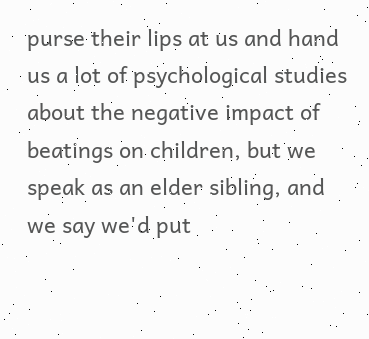purse their lips at us and hand us a lot of psychological studies about the negative impact of beatings on children, but we speak as an elder sibling, and we say we'd put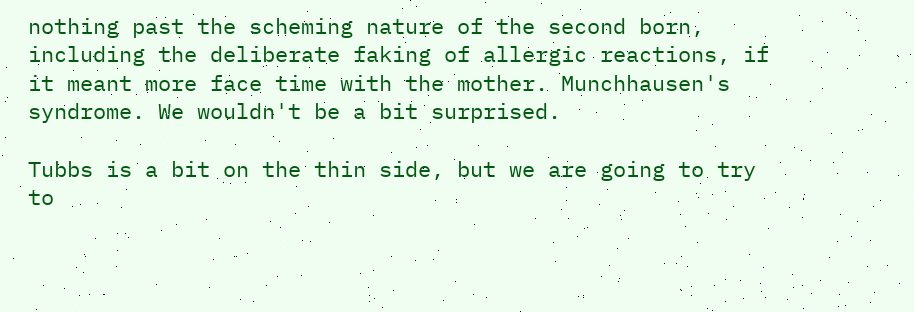nothing past the scheming nature of the second born, including the deliberate faking of allergic reactions, if it meant more face time with the mother. Munchhausen's syndrome. We wouldn't be a bit surprised.

Tubbs is a bit on the thin side, but we are going to try to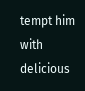tempt him with delicious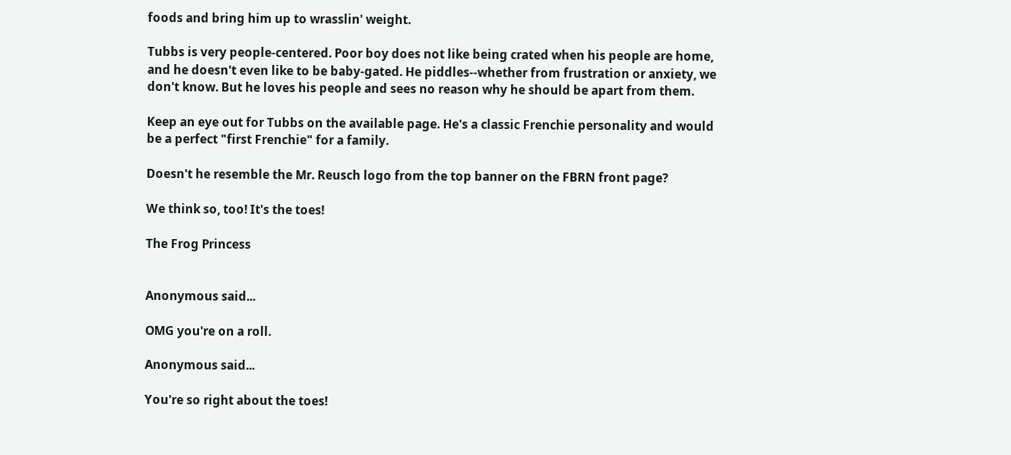foods and bring him up to wrasslin' weight.

Tubbs is very people-centered. Poor boy does not like being crated when his people are home, and he doesn't even like to be baby-gated. He piddles--whether from frustration or anxiety, we don't know. But he loves his people and sees no reason why he should be apart from them.

Keep an eye out for Tubbs on the available page. He's a classic Frenchie personality and would be a perfect "first Frenchie" for a family.

Doesn't he resemble the Mr. Reusch logo from the top banner on the FBRN front page?

We think so, too! It's the toes!

The Frog Princess


Anonymous said...

OMG you're on a roll.

Anonymous said...

You're so right about the toes!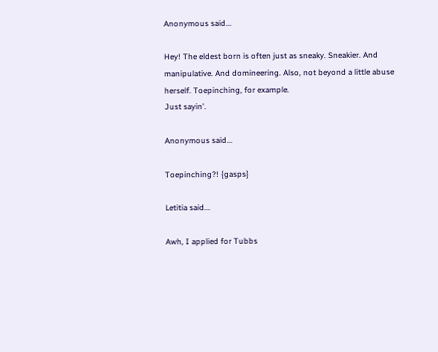Anonymous said...

Hey! The eldest born is often just as sneaky. Sneakier. And manipulative. And domineering. Also, not beyond a little abuse herself. Toepinching, for example.
Just sayin'.

Anonymous said...

Toepinching?! {gasps}

Letitia said...

Awh, I applied for Tubbs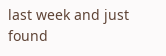last week and just found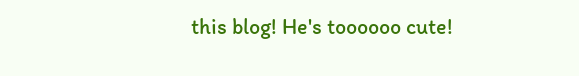this blog! He's toooooo cute!